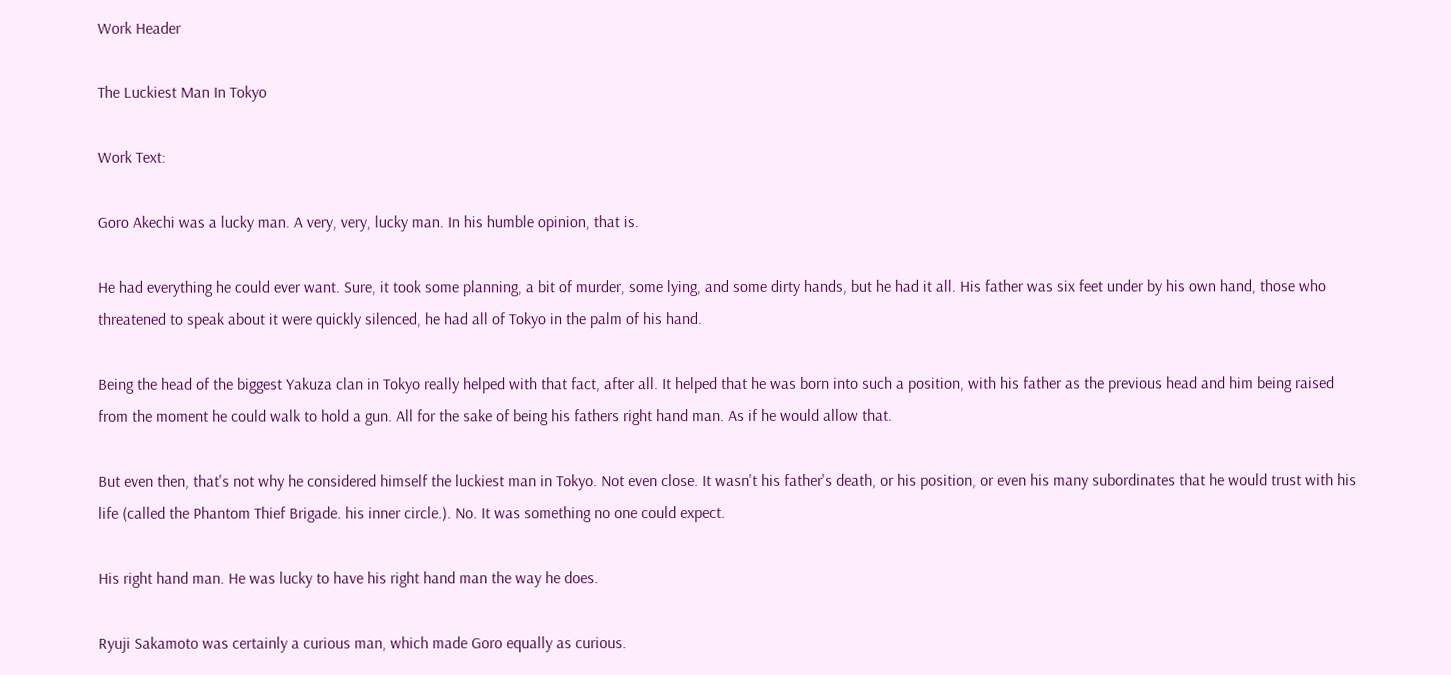Work Header

The Luckiest Man In Tokyo

Work Text:

Goro Akechi was a lucky man. A very, very, lucky man. In his humble opinion, that is.

He had everything he could ever want. Sure, it took some planning, a bit of murder, some lying, and some dirty hands, but he had it all. His father was six feet under by his own hand, those who threatened to speak about it were quickly silenced, he had all of Tokyo in the palm of his hand.

Being the head of the biggest Yakuza clan in Tokyo really helped with that fact, after all. It helped that he was born into such a position, with his father as the previous head and him being raised from the moment he could walk to hold a gun. All for the sake of being his fathers right hand man. As if he would allow that.

But even then, that's not why he considered himself the luckiest man in Tokyo. Not even close. It wasn't his father's death, or his position, or even his many subordinates that he would trust with his life (called the Phantom Thief Brigade. his inner circle.). No. It was something no one could expect.

His right hand man. He was lucky to have his right hand man the way he does.

Ryuji Sakamoto was certainly a curious man, which made Goro equally as curious.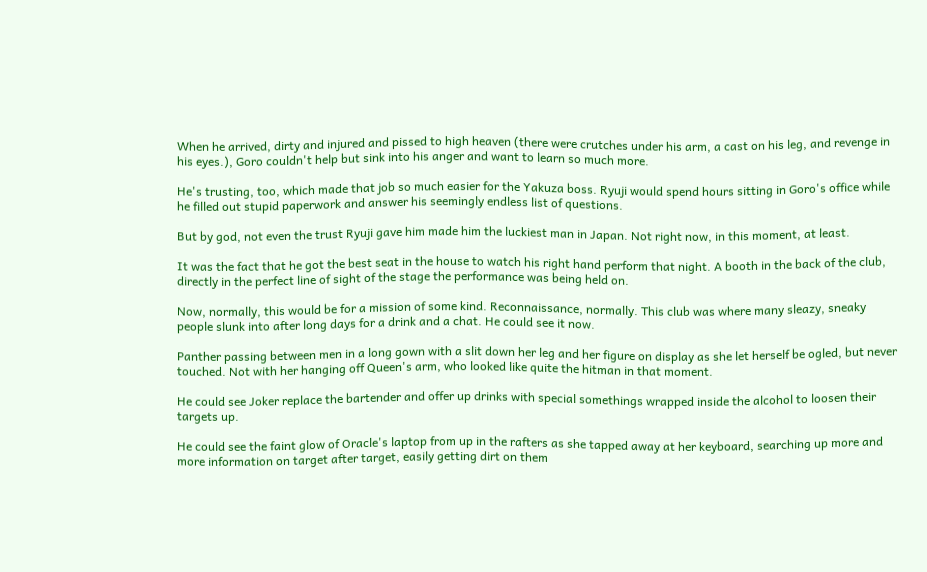When he arrived, dirty and injured and pissed to high heaven (there were crutches under his arm, a cast on his leg, and revenge in his eyes.), Goro couldn't help but sink into his anger and want to learn so much more.

He's trusting, too, which made that job so much easier for the Yakuza boss. Ryuji would spend hours sitting in Goro's office while he filled out stupid paperwork and answer his seemingly endless list of questions.

But by god, not even the trust Ryuji gave him made him the luckiest man in Japan. Not right now, in this moment, at least.

It was the fact that he got the best seat in the house to watch his right hand perform that night. A booth in the back of the club, directly in the perfect line of sight of the stage the performance was being held on.

Now, normally, this would be for a mission of some kind. Reconnaissance, normally. This club was where many sleazy, sneaky people slunk into after long days for a drink and a chat. He could see it now.

Panther passing between men in a long gown with a slit down her leg and her figure on display as she let herself be ogled, but never touched. Not with her hanging off Queen's arm, who looked like quite the hitman in that moment.

He could see Joker replace the bartender and offer up drinks with special somethings wrapped inside the alcohol to loosen their targets up.

He could see the faint glow of Oracle's laptop from up in the rafters as she tapped away at her keyboard, searching up more and more information on target after target, easily getting dirt on them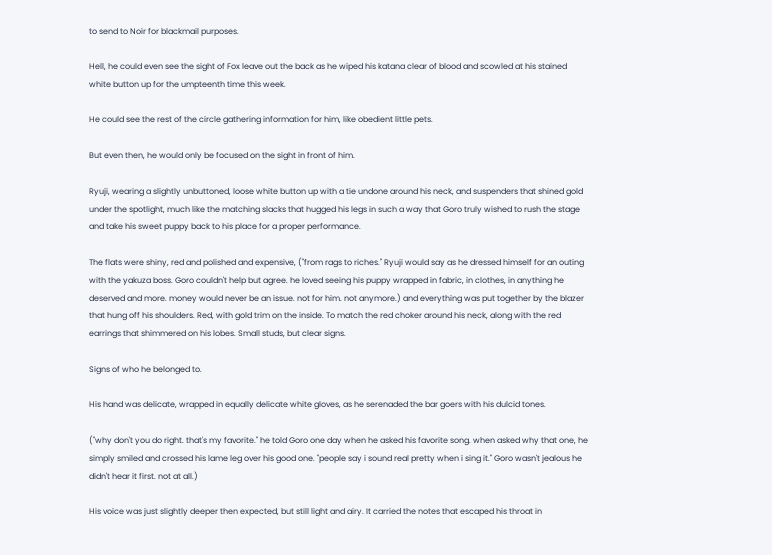to send to Noir for blackmail purposes.

Hell, he could even see the sight of Fox leave out the back as he wiped his katana clear of blood and scowled at his stained white button up for the umpteenth time this week.

He could see the rest of the circle gathering information for him, like obedient little pets.

But even then, he would only be focused on the sight in front of him.

Ryuji, wearing a slightly unbuttoned, loose white button up with a tie undone around his neck, and suspenders that shined gold under the spotlight, much like the matching slacks that hugged his legs in such a way that Goro truly wished to rush the stage and take his sweet puppy back to his place for a proper performance.

The flats were shiny, red and polished and expensive, ("from rags to riches." Ryuji would say as he dressed himself for an outing with the yakuza boss. Goro couldn't help but agree. he loved seeing his puppy wrapped in fabric, in clothes, in anything he deserved and more. money would never be an issue. not for him. not anymore.) and everything was put together by the blazer that hung off his shoulders. Red, with gold trim on the inside. To match the red choker around his neck, along with the red earrings that shimmered on his lobes. Small studs, but clear signs.

Signs of who he belonged to.

His hand was delicate, wrapped in equally delicate white gloves, as he serenaded the bar goers with his dulcid tones.

("why don't you do right. that's my favorite." he told Goro one day when he asked his favorite song. when asked why that one, he simply smiled and crossed his lame leg over his good one. "people say i sound real pretty when i sing it." Goro wasn't jealous he didn't hear it first. not at all.)

His voice was just slightly deeper then expected, but still light and airy. It carried the notes that escaped his throat in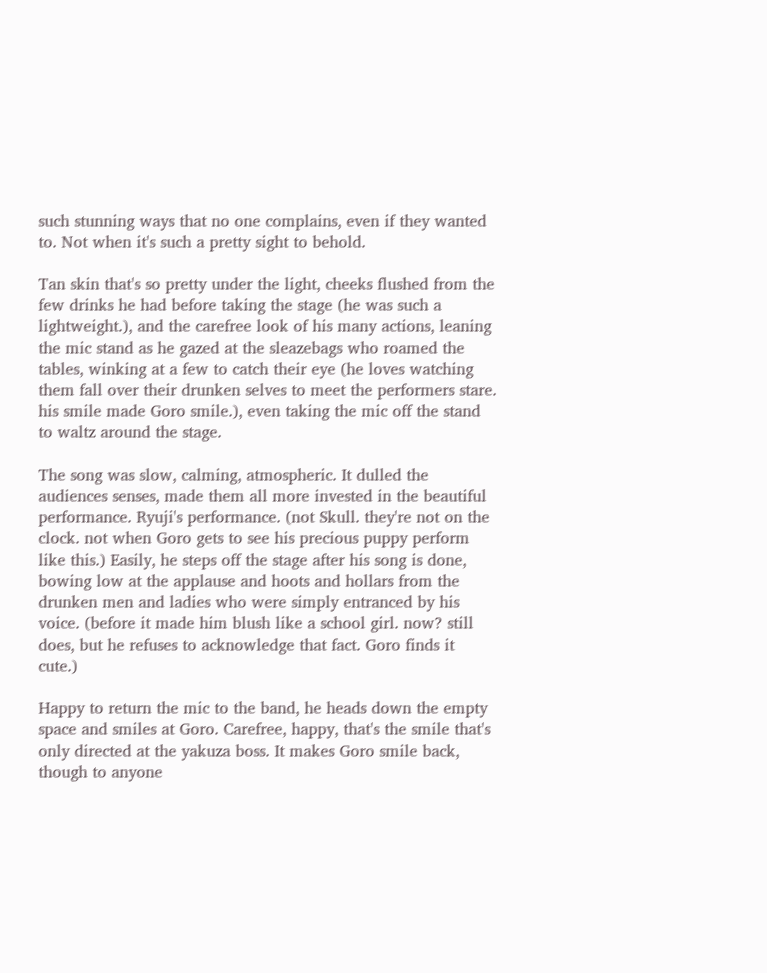such stunning ways that no one complains, even if they wanted to. Not when it's such a pretty sight to behold.

Tan skin that's so pretty under the light, cheeks flushed from the few drinks he had before taking the stage (he was such a lightweight.), and the carefree look of his many actions, leaning the mic stand as he gazed at the sleazebags who roamed the tables, winking at a few to catch their eye (he loves watching them fall over their drunken selves to meet the performers stare. his smile made Goro smile.), even taking the mic off the stand to waltz around the stage.

The song was slow, calming, atmospheric. It dulled the audiences senses, made them all more invested in the beautiful performance. Ryuji's performance. (not Skull. they're not on the clock. not when Goro gets to see his precious puppy perform like this.) Easily, he steps off the stage after his song is done, bowing low at the applause and hoots and hollars from the drunken men and ladies who were simply entranced by his voice. (before it made him blush like a school girl. now? still does, but he refuses to acknowledge that fact. Goro finds it cute.)

Happy to return the mic to the band, he heads down the empty space and smiles at Goro. Carefree, happy, that's the smile that's only directed at the yakuza boss. It makes Goro smile back, though to anyone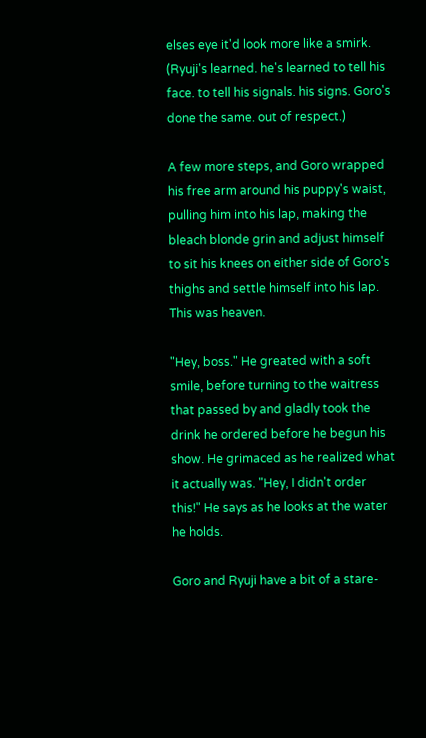elses eye it'd look more like a smirk. (Ryuji's learned. he's learned to tell his face. to tell his signals. his signs. Goro's done the same. out of respect.)

A few more steps, and Goro wrapped his free arm around his puppy's waist, pulling him into his lap, making the bleach blonde grin and adjust himself to sit his knees on either side of Goro's thighs and settle himself into his lap. This was heaven.

"Hey, boss." He greated with a soft smile, before turning to the waitress that passed by and gladly took the drink he ordered before he begun his show. He grimaced as he realized what it actually was. "Hey, I didn't order this!" He says as he looks at the water he holds.

Goro and Ryuji have a bit of a stare-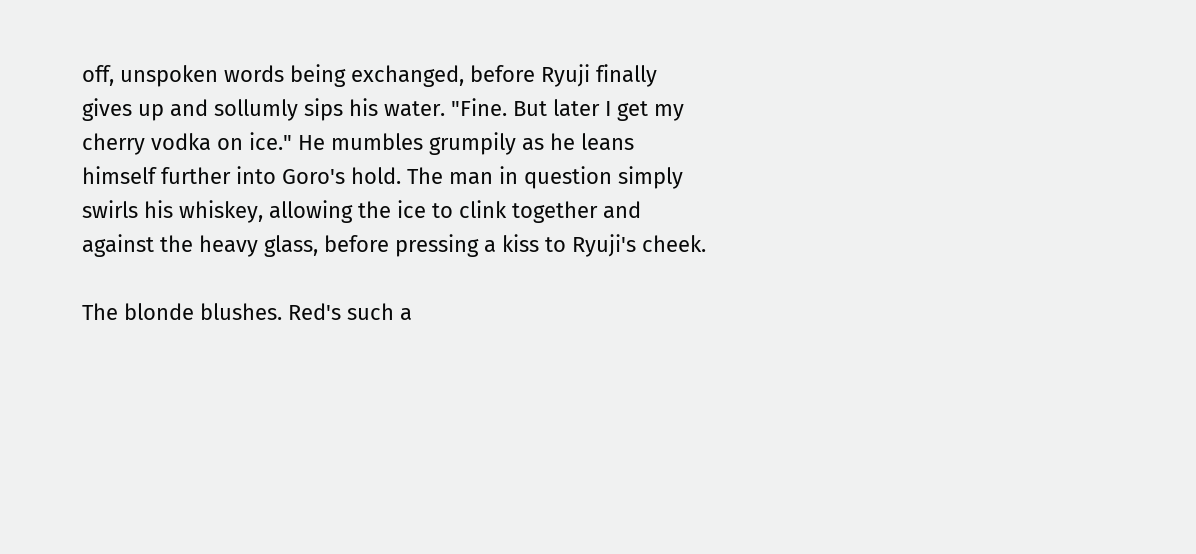off, unspoken words being exchanged, before Ryuji finally gives up and sollumly sips his water. "Fine. But later I get my cherry vodka on ice." He mumbles grumpily as he leans himself further into Goro's hold. The man in question simply swirls his whiskey, allowing the ice to clink together and against the heavy glass, before pressing a kiss to Ryuji's cheek.

The blonde blushes. Red's such a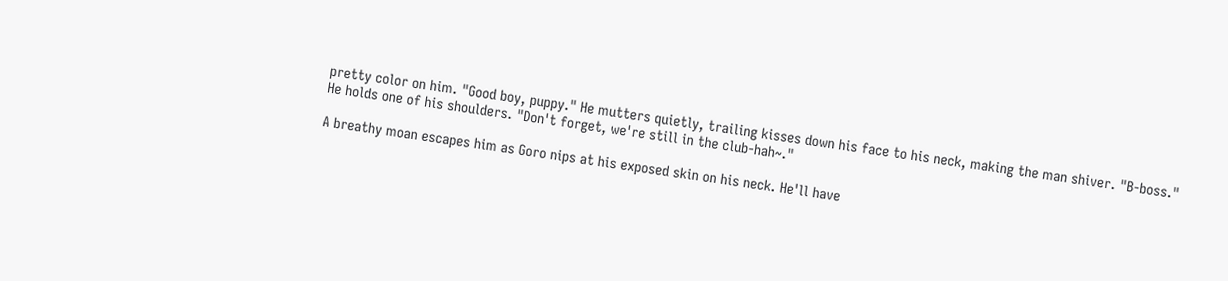pretty color on him. "Good boy, puppy." He mutters quietly, trailing kisses down his face to his neck, making the man shiver. "B-boss." He holds one of his shoulders. "Don't forget, we're still in the club-hah~."

A breathy moan escapes him as Goro nips at his exposed skin on his neck. He'll have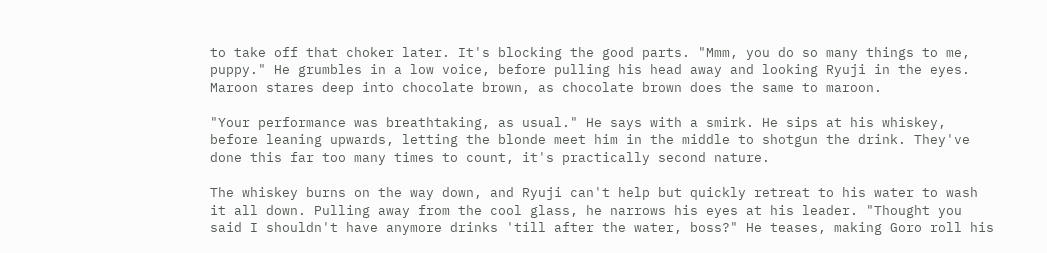to take off that choker later. It's blocking the good parts. "Mmm, you do so many things to me, puppy." He grumbles in a low voice, before pulling his head away and looking Ryuji in the eyes. Maroon stares deep into chocolate brown, as chocolate brown does the same to maroon.

"Your performance was breathtaking, as usual." He says with a smirk. He sips at his whiskey, before leaning upwards, letting the blonde meet him in the middle to shotgun the drink. They've done this far too many times to count, it's practically second nature.

The whiskey burns on the way down, and Ryuji can't help but quickly retreat to his water to wash it all down. Pulling away from the cool glass, he narrows his eyes at his leader. "Thought you said I shouldn't have anymore drinks 'till after the water, boss?" He teases, making Goro roll his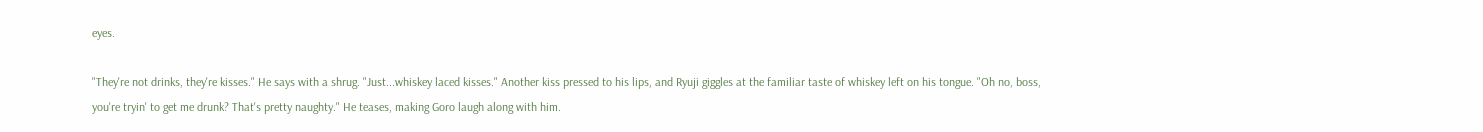eyes.

"They're not drinks, they're kisses." He says with a shrug. "Just...whiskey laced kisses." Another kiss pressed to his lips, and Ryuji giggles at the familiar taste of whiskey left on his tongue. "Oh no, boss, you're tryin' to get me drunk? That's pretty naughty." He teases, making Goro laugh along with him.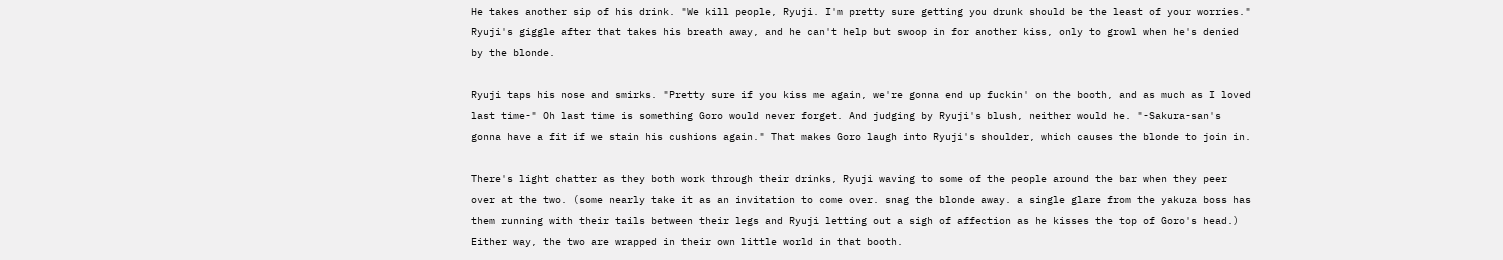He takes another sip of his drink. "We kill people, Ryuji. I'm pretty sure getting you drunk should be the least of your worries." Ryuji's giggle after that takes his breath away, and he can't help but swoop in for another kiss, only to growl when he's denied by the blonde.

Ryuji taps his nose and smirks. "Pretty sure if you kiss me again, we're gonna end up fuckin' on the booth, and as much as I loved last time-" Oh last time is something Goro would never forget. And judging by Ryuji's blush, neither would he. "-Sakura-san's gonna have a fit if we stain his cushions again." That makes Goro laugh into Ryuji's shoulder, which causes the blonde to join in.

There's light chatter as they both work through their drinks, Ryuji waving to some of the people around the bar when they peer over at the two. (some nearly take it as an invitation to come over. snag the blonde away. a single glare from the yakuza boss has them running with their tails between their legs and Ryuji letting out a sigh of affection as he kisses the top of Goro's head.) Either way, the two are wrapped in their own little world in that booth.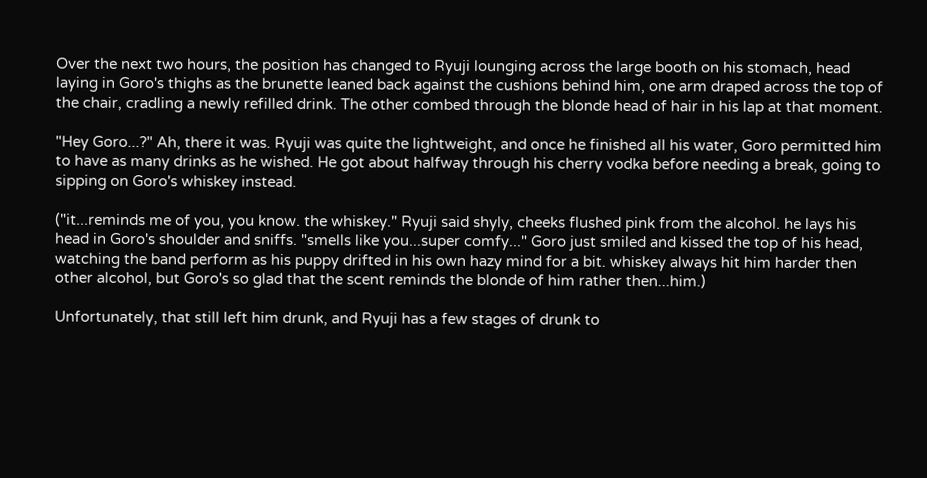Over the next two hours, the position has changed to Ryuji lounging across the large booth on his stomach, head laying in Goro's thighs as the brunette leaned back against the cushions behind him, one arm draped across the top of the chair, cradling a newly refilled drink. The other combed through the blonde head of hair in his lap at that moment.

"Hey Goro...?" Ah, there it was. Ryuji was quite the lightweight, and once he finished all his water, Goro permitted him to have as many drinks as he wished. He got about halfway through his cherry vodka before needing a break, going to sipping on Goro's whiskey instead.

("it...reminds me of you, you know. the whiskey." Ryuji said shyly, cheeks flushed pink from the alcohol. he lays his head in Goro's shoulder and sniffs. "smells like you...super comfy..." Goro just smiled and kissed the top of his head, watching the band perform as his puppy drifted in his own hazy mind for a bit. whiskey always hit him harder then other alcohol, but Goro's so glad that the scent reminds the blonde of him rather then...him.)

Unfortunately, that still left him drunk, and Ryuji has a few stages of drunk to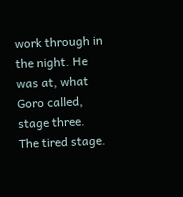work through in the night. He was at, what Goro called, stage three. The tired stage.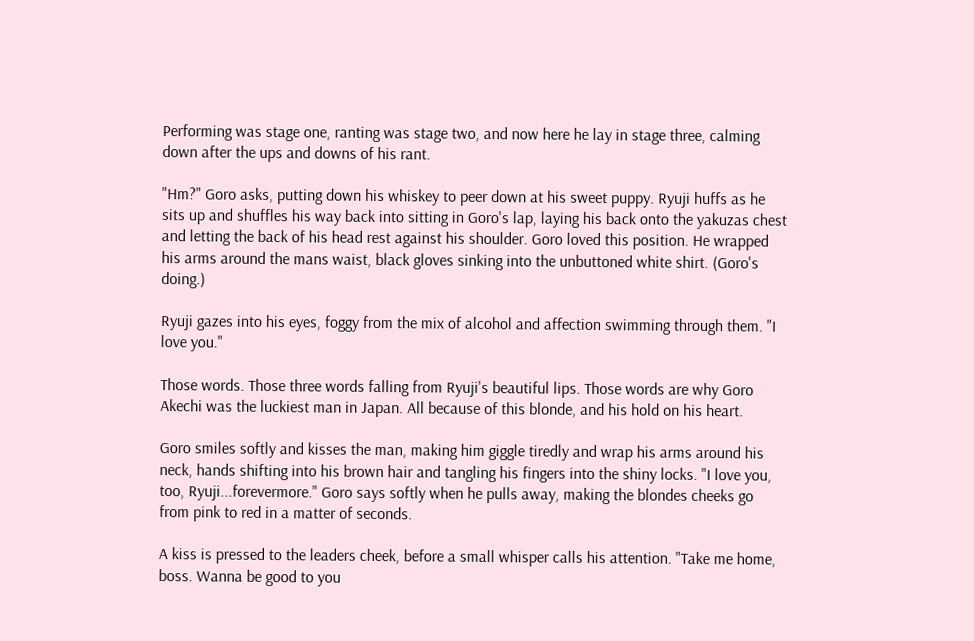Performing was stage one, ranting was stage two, and now here he lay in stage three, calming down after the ups and downs of his rant.

"Hm?" Goro asks, putting down his whiskey to peer down at his sweet puppy. Ryuji huffs as he sits up and shuffles his way back into sitting in Goro's lap, laying his back onto the yakuzas chest and letting the back of his head rest against his shoulder. Goro loved this position. He wrapped his arms around the mans waist, black gloves sinking into the unbuttoned white shirt. (Goro's doing.)

Ryuji gazes into his eyes, foggy from the mix of alcohol and affection swimming through them. "I love you."

Those words. Those three words falling from Ryuji's beautiful lips. Those words are why Goro Akechi was the luckiest man in Japan. All because of this blonde, and his hold on his heart.

Goro smiles softly and kisses the man, making him giggle tiredly and wrap his arms around his neck, hands shifting into his brown hair and tangling his fingers into the shiny locks. "I love you, too, Ryuji...forevermore." Goro says softly when he pulls away, making the blondes cheeks go from pink to red in a matter of seconds.

A kiss is pressed to the leaders cheek, before a small whisper calls his attention. "Take me home, boss. Wanna be good to you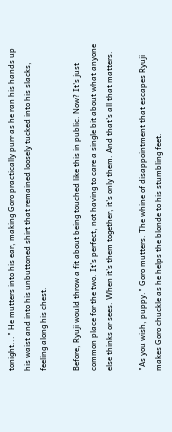tonight..." He mutters into his ear, making Goro practically purr as he ran his hands up his waist and into his unbuttoned shirt that remained loosely tucked into his slacks, feeling along his chest.

Before, Ryuji would throw a fit about being touched like this in public. Now? It's just common place for the two. It's perfect, not having to care a single bit about what anyone else thinks or sees. When it's them together, it's only them. And that's all that matters.

"As you wish, puppy." Goro mutters. The whine of disappointment that escapes Ryuji makes Goro chuckle as he helps the blonde to his stumbling feet.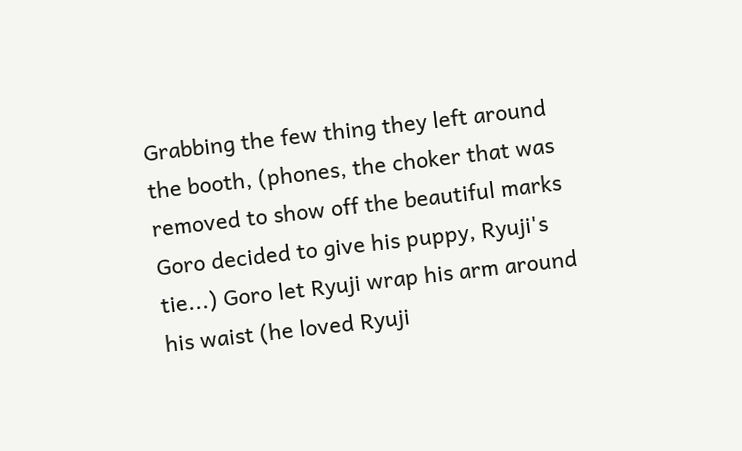Grabbing the few thing they left around the booth, (phones, the choker that was removed to show off the beautiful marks Goro decided to give his puppy, Ryuji's tie...) Goro let Ryuji wrap his arm around his waist (he loved Ryuji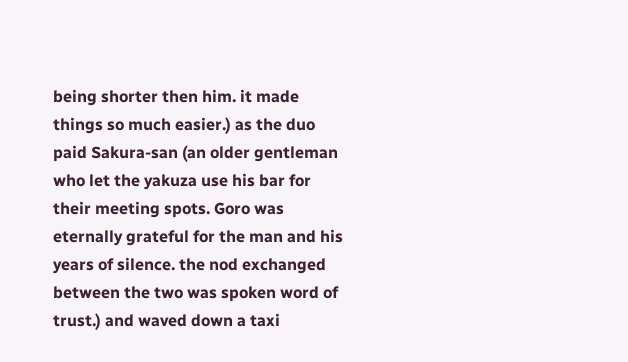being shorter then him. it made things so much easier.) as the duo paid Sakura-san (an older gentleman who let the yakuza use his bar for their meeting spots. Goro was eternally grateful for the man and his years of silence. the nod exchanged between the two was spoken word of trust.) and waved down a taxi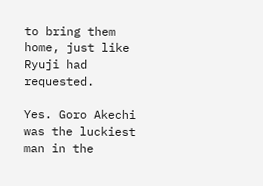to bring them home, just like Ryuji had requested.

Yes. Goro Akechi was the luckiest man in the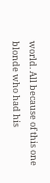world. All because of this one blonde who had his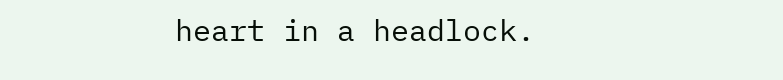heart in a headlock.